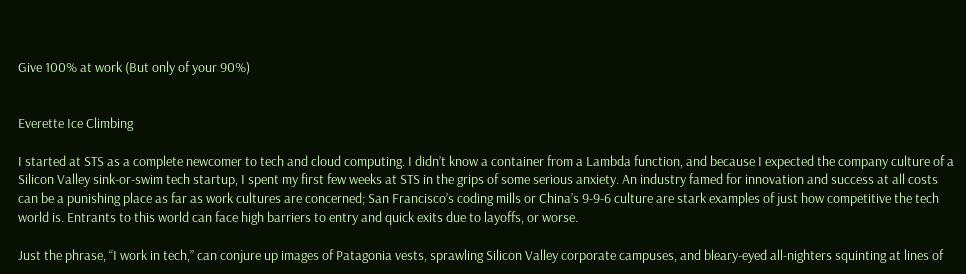Give 100% at work (But only of your 90%)


Everette Ice Climbing

I started at STS as a complete newcomer to tech and cloud computing. I didn’t know a container from a Lambda function, and because I expected the company culture of a Silicon Valley sink-or-swim tech startup, I spent my first few weeks at STS in the grips of some serious anxiety. An industry famed for innovation and success at all costs can be a punishing place as far as work cultures are concerned; San Francisco’s coding mills or China’s 9-9-6 culture are stark examples of just how competitive the tech world is. Entrants to this world can face high barriers to entry and quick exits due to layoffs, or worse.

Just the phrase, “I work in tech,” can conjure up images of Patagonia vests, sprawling Silicon Valley corporate campuses, and bleary-eyed all-nighters squinting at lines of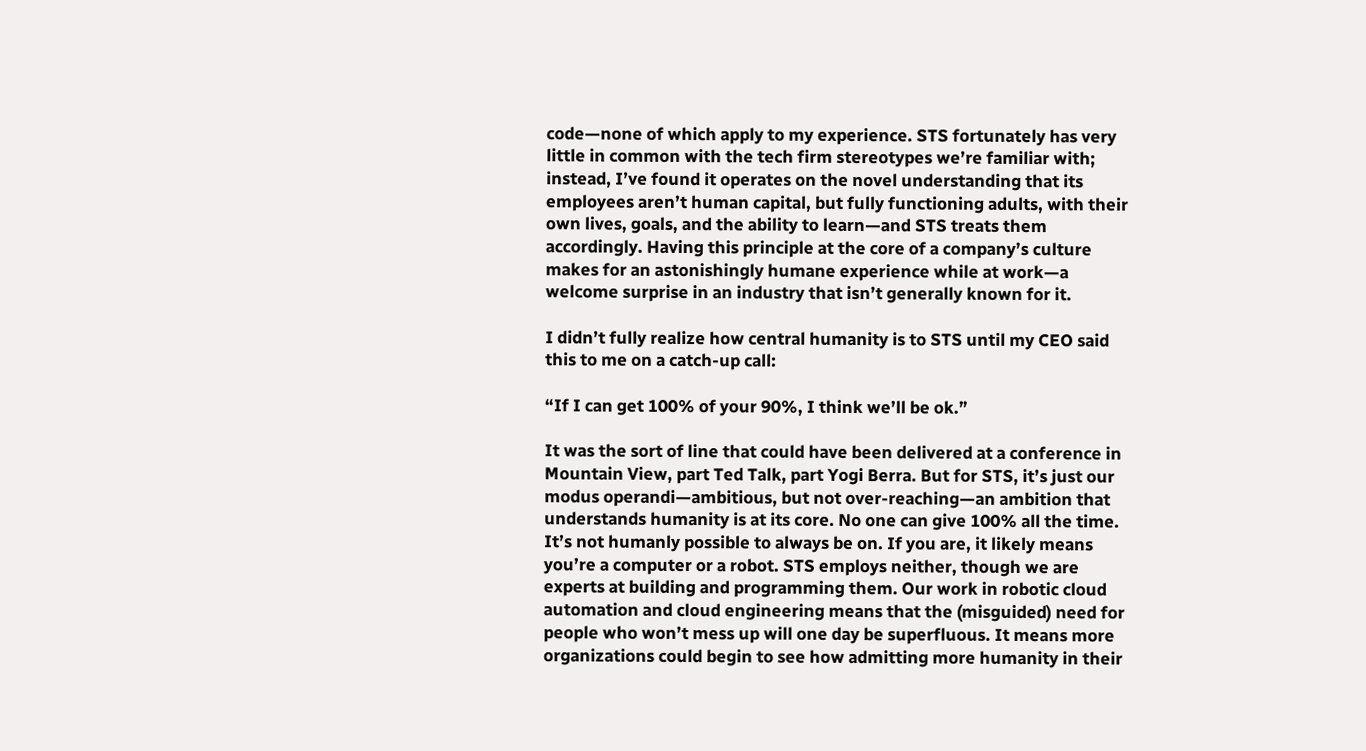code—none of which apply to my experience. STS fortunately has very little in common with the tech firm stereotypes we’re familiar with; instead, I’ve found it operates on the novel understanding that its employees aren’t human capital, but fully functioning adults, with their own lives, goals, and the ability to learn—and STS treats them accordingly. Having this principle at the core of a company’s culture makes for an astonishingly humane experience while at work—a welcome surprise in an industry that isn’t generally known for it.

I didn’t fully realize how central humanity is to STS until my CEO said this to me on a catch-up call:

“If I can get 100% of your 90%, I think we’ll be ok.”

It was the sort of line that could have been delivered at a conference in Mountain View, part Ted Talk, part Yogi Berra. But for STS, it’s just our modus operandi—ambitious, but not over-reaching—an ambition that understands humanity is at its core. No one can give 100% all the time. It’s not humanly possible to always be on. If you are, it likely means you’re a computer or a robot. STS employs neither, though we are experts at building and programming them. Our work in robotic cloud automation and cloud engineering means that the (misguided) need for people who won’t mess up will one day be superfluous. It means more organizations could begin to see how admitting more humanity in their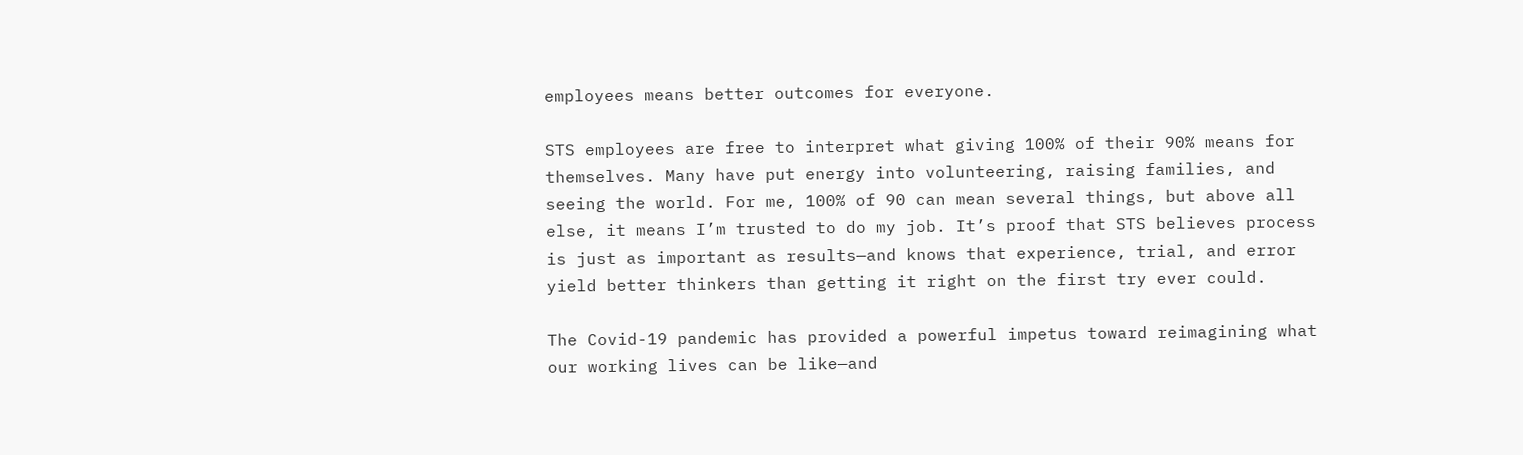employees means better outcomes for everyone.

STS employees are free to interpret what giving 100% of their 90% means for themselves. Many have put energy into volunteering, raising families, and seeing the world. For me, 100% of 90 can mean several things, but above all else, it means I’m trusted to do my job. It’s proof that STS believes process is just as important as results—and knows that experience, trial, and error yield better thinkers than getting it right on the first try ever could.

The Covid-19 pandemic has provided a powerful impetus toward reimagining what our working lives can be like—and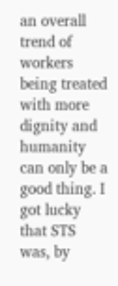an overall trend of workers being treated with more dignity and humanity can only be a good thing. I got lucky that STS was, by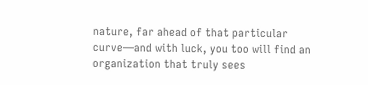nature, far ahead of that particular curve—and with luck, you too will find an organization that truly sees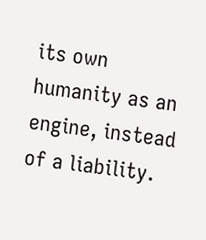its own humanity as an engine, instead of a liability.